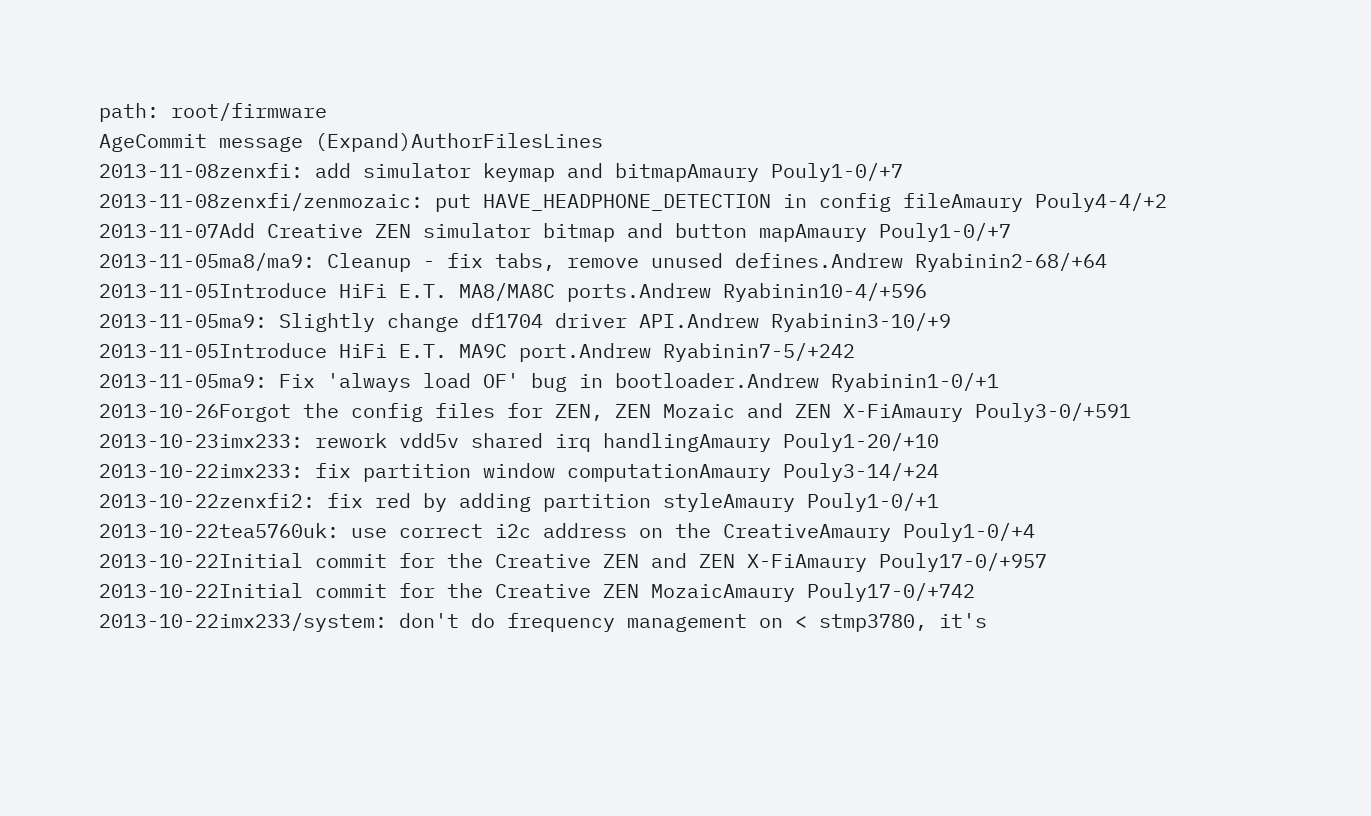path: root/firmware
AgeCommit message (Expand)AuthorFilesLines
2013-11-08zenxfi: add simulator keymap and bitmapAmaury Pouly1-0/+7
2013-11-08zenxfi/zenmozaic: put HAVE_HEADPHONE_DETECTION in config fileAmaury Pouly4-4/+2
2013-11-07Add Creative ZEN simulator bitmap and button mapAmaury Pouly1-0/+7
2013-11-05ma8/ma9: Cleanup - fix tabs, remove unused defines.Andrew Ryabinin2-68/+64
2013-11-05Introduce HiFi E.T. MA8/MA8C ports.Andrew Ryabinin10-4/+596
2013-11-05ma9: Slightly change df1704 driver API.Andrew Ryabinin3-10/+9
2013-11-05Introduce HiFi E.T. MA9C port.Andrew Ryabinin7-5/+242
2013-11-05ma9: Fix 'always load OF' bug in bootloader.Andrew Ryabinin1-0/+1
2013-10-26Forgot the config files for ZEN, ZEN Mozaic and ZEN X-FiAmaury Pouly3-0/+591
2013-10-23imx233: rework vdd5v shared irq handlingAmaury Pouly1-20/+10
2013-10-22imx233: fix partition window computationAmaury Pouly3-14/+24
2013-10-22zenxfi2: fix red by adding partition styleAmaury Pouly1-0/+1
2013-10-22tea5760uk: use correct i2c address on the CreativeAmaury Pouly1-0/+4
2013-10-22Initial commit for the Creative ZEN and ZEN X-FiAmaury Pouly17-0/+957
2013-10-22Initial commit for the Creative ZEN MozaicAmaury Pouly17-0/+742
2013-10-22imx233/system: don't do frequency management on < stmp3780, it's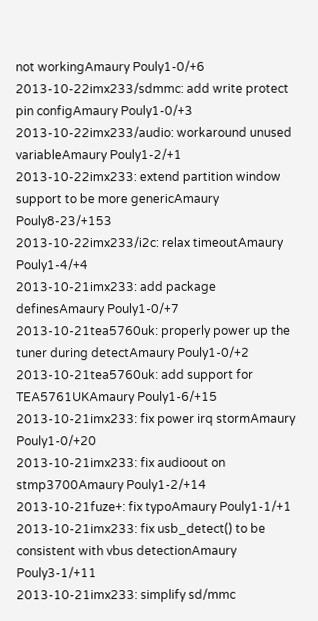not workingAmaury Pouly1-0/+6
2013-10-22imx233/sdmmc: add write protect pin configAmaury Pouly1-0/+3
2013-10-22imx233/audio: workaround unused variableAmaury Pouly1-2/+1
2013-10-22imx233: extend partition window support to be more genericAmaury Pouly8-23/+153
2013-10-22imx233/i2c: relax timeoutAmaury Pouly1-4/+4
2013-10-21imx233: add package definesAmaury Pouly1-0/+7
2013-10-21tea5760uk: properly power up the tuner during detectAmaury Pouly1-0/+2
2013-10-21tea5760uk: add support for TEA5761UKAmaury Pouly1-6/+15
2013-10-21imx233: fix power irq stormAmaury Pouly1-0/+20
2013-10-21imx233: fix audioout on stmp3700Amaury Pouly1-2/+14
2013-10-21fuze+: fix typoAmaury Pouly1-1/+1
2013-10-21imx233: fix usb_detect() to be consistent with vbus detectionAmaury Pouly3-1/+11
2013-10-21imx233: simplify sd/mmc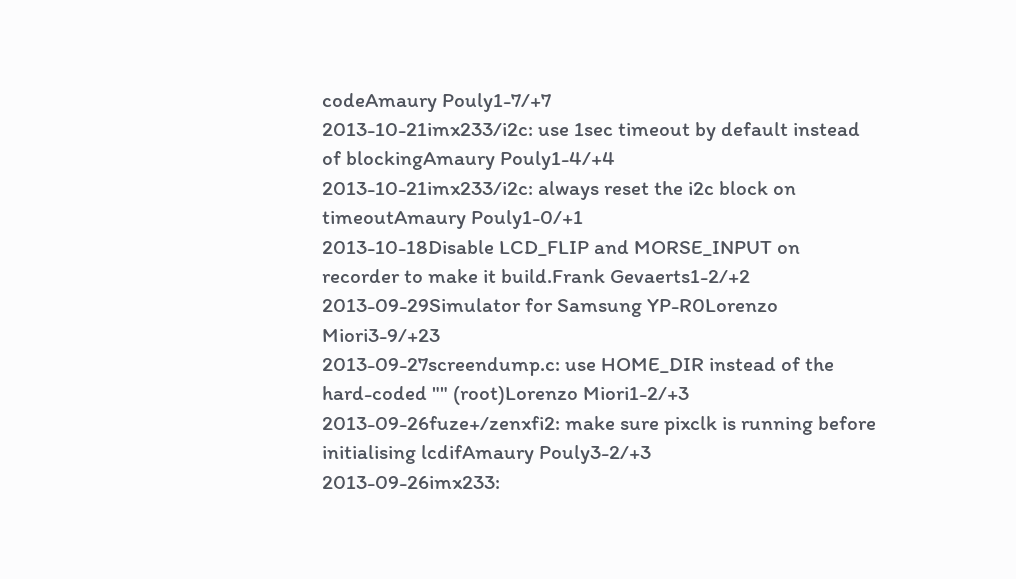codeAmaury Pouly1-7/+7
2013-10-21imx233/i2c: use 1sec timeout by default instead of blockingAmaury Pouly1-4/+4
2013-10-21imx233/i2c: always reset the i2c block on timeoutAmaury Pouly1-0/+1
2013-10-18Disable LCD_FLIP and MORSE_INPUT on recorder to make it build.Frank Gevaerts1-2/+2
2013-09-29Simulator for Samsung YP-R0Lorenzo Miori3-9/+23
2013-09-27screendump.c: use HOME_DIR instead of the hard-coded "" (root)Lorenzo Miori1-2/+3
2013-09-26fuze+/zenxfi2: make sure pixclk is running before initialising lcdifAmaury Pouly3-2/+3
2013-09-26imx233: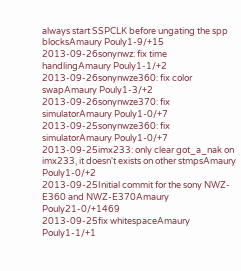always start SSPCLK before ungating the spp blocksAmaury Pouly1-9/+15
2013-09-26sonynwz: fix time handlingAmaury Pouly1-1/+2
2013-09-26sonynwze360: fix color swapAmaury Pouly1-3/+2
2013-09-26sonynwze370: fix simulatorAmaury Pouly1-0/+7
2013-09-25sonynwze360: fix simulatorAmaury Pouly1-0/+7
2013-09-25imx233: only clear got_a_nak on imx233, it doesn't exists on other stmpsAmaury Pouly1-0/+2
2013-09-25Initial commit for the sony NWZ-E360 and NWZ-E370Amaury Pouly21-0/+1469
2013-09-25fix whitespaceAmaury Pouly1-1/+1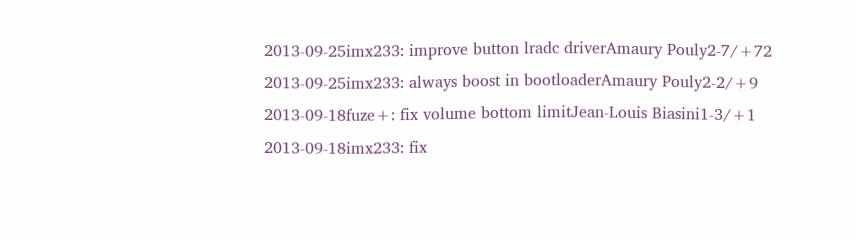2013-09-25imx233: improve button lradc driverAmaury Pouly2-7/+72
2013-09-25imx233: always boost in bootloaderAmaury Pouly2-2/+9
2013-09-18fuze+: fix volume bottom limitJean-Louis Biasini1-3/+1
2013-09-18imx233: fix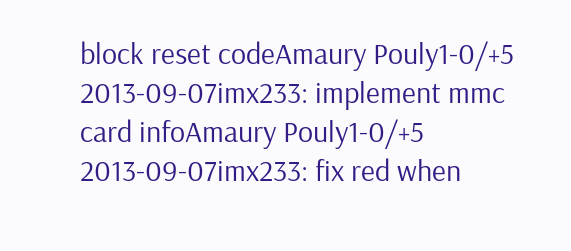block reset codeAmaury Pouly1-0/+5
2013-09-07imx233: implement mmc card infoAmaury Pouly1-0/+5
2013-09-07imx233: fix red when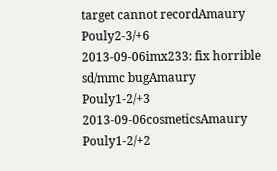target cannot recordAmaury Pouly2-3/+6
2013-09-06imx233: fix horrible sd/mmc bugAmaury Pouly1-2/+3
2013-09-06cosmeticsAmaury Pouly1-2/+2